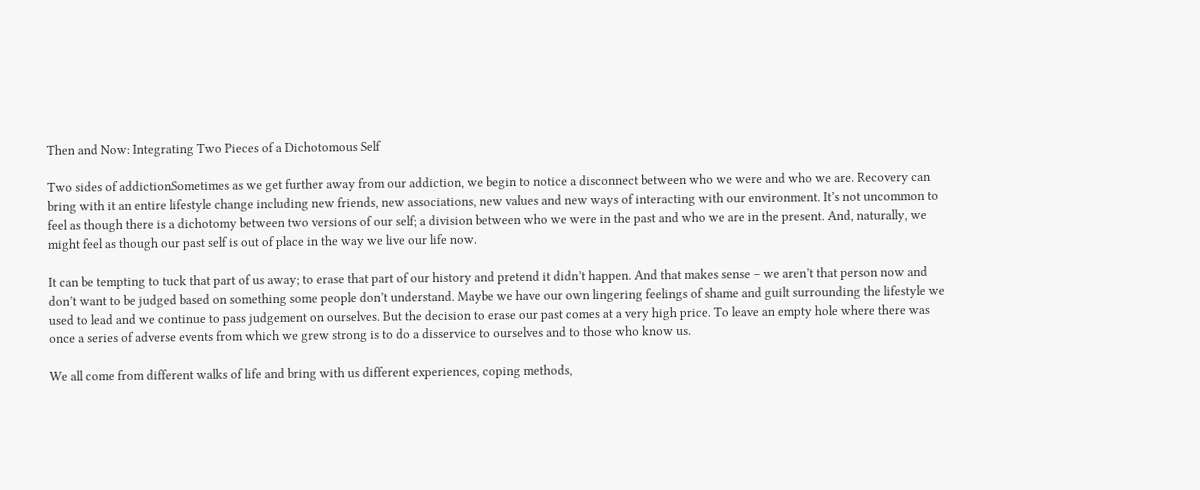Then and Now: Integrating Two Pieces of a Dichotomous Self

Two sides of addictionSometimes as we get further away from our addiction, we begin to notice a disconnect between who we were and who we are. Recovery can bring with it an entire lifestyle change including new friends, new associations, new values and new ways of interacting with our environment. It’s not uncommon to feel as though there is a dichotomy between two versions of our self; a division between who we were in the past and who we are in the present. And, naturally, we might feel as though our past self is out of place in the way we live our life now.

It can be tempting to tuck that part of us away; to erase that part of our history and pretend it didn’t happen. And that makes sense – we aren’t that person now and don’t want to be judged based on something some people don’t understand. Maybe we have our own lingering feelings of shame and guilt surrounding the lifestyle we used to lead and we continue to pass judgement on ourselves. But the decision to erase our past comes at a very high price. To leave an empty hole where there was once a series of adverse events from which we grew strong is to do a disservice to ourselves and to those who know us.

We all come from different walks of life and bring with us different experiences, coping methods,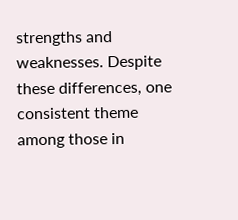strengths and weaknesses. Despite these differences, one consistent theme among those in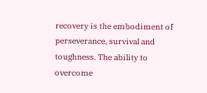recovery is the embodiment of perseverance, survival and toughness. The ability to overcome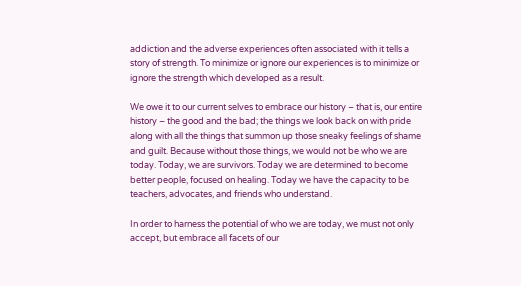addiction and the adverse experiences often associated with it tells a story of strength. To minimize or ignore our experiences is to minimize or ignore the strength which developed as a result.

We owe it to our current selves to embrace our history – that is, our entire history – the good and the bad; the things we look back on with pride along with all the things that summon up those sneaky feelings of shame and guilt. Because without those things, we would not be who we are today. Today, we are survivors. Today we are determined to become better people, focused on healing. Today we have the capacity to be teachers, advocates, and friends who understand.

In order to harness the potential of who we are today, we must not only accept, but embrace all facets of our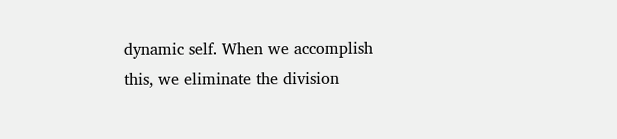dynamic self. When we accomplish this, we eliminate the division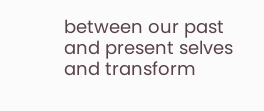between our past and present selves and transform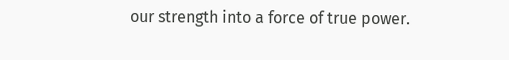our strength into a force of true power.